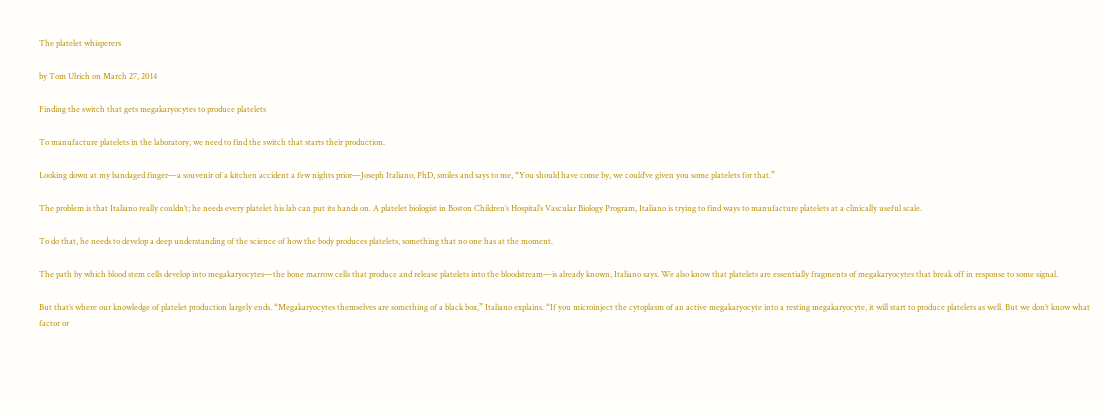The platelet whisperers

by Tom Ulrich on March 27, 2014

Finding the switch that gets megakaryocytes to produce platelets

To manufacture platelets in the laboratory, we need to find the switch that starts their production.

Looking down at my bandaged finger—a souvenir of a kitchen accident a few nights prior—Joseph Italiano, PhD, smiles and says to me, “You should have come by, we could’ve given you some platelets for that.”

The problem is that Italiano really couldn’t; he needs every platelet his lab can put its hands on. A platelet biologist in Boston Children’s Hospital’s Vascular Biology Program, Italiano is trying to find ways to manufacture platelets at a clinically useful scale.

To do that, he needs to develop a deep understanding of the science of how the body produces platelets, something that no one has at the moment.

The path by which blood stem cells develop into megakaryocytes—the bone marrow cells that produce and release platelets into the bloodstream—is already known, Italiano says. We also know that platelets are essentially fragments of megakaryocytes that break off in response to some signal.

But that’s where our knowledge of platelet production largely ends. “Megakaryocytes themselves are something of a black box,” Italiano explains. “If you microinject the cytoplasm of an active megakaryocyte into a resting megakaryocyte, it will start to produce platelets as well. But we don’t know what factor or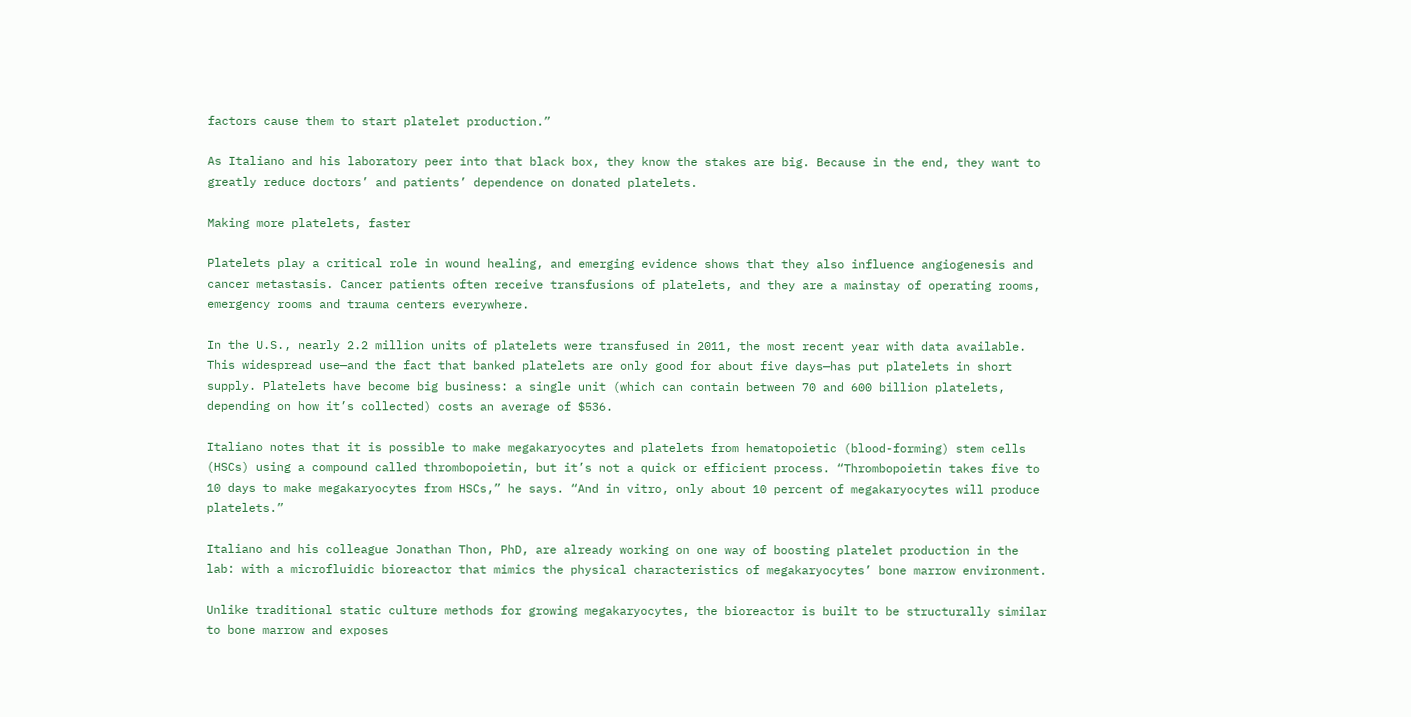factors cause them to start platelet production.”

As Italiano and his laboratory peer into that black box, they know the stakes are big. Because in the end, they want to greatly reduce doctors’ and patients’ dependence on donated platelets.

Making more platelets, faster

Platelets play a critical role in wound healing, and emerging evidence shows that they also influence angiogenesis and cancer metastasis. Cancer patients often receive transfusions of platelets, and they are a mainstay of operating rooms, emergency rooms and trauma centers everywhere.

In the U.S., nearly 2.2 million units of platelets were transfused in 2011, the most recent year with data available. This widespread use—and the fact that banked platelets are only good for about five days—has put platelets in short supply. Platelets have become big business: a single unit (which can contain between 70 and 600 billion platelets, depending on how it’s collected) costs an average of $536.

Italiano notes that it is possible to make megakaryocytes and platelets from hematopoietic (blood-forming) stem cells (HSCs) using a compound called thrombopoietin, but it’s not a quick or efficient process. “Thrombopoietin takes five to 10 days to make megakaryocytes from HSCs,” he says. “And in vitro, only about 10 percent of megakaryocytes will produce platelets.”

Italiano and his colleague Jonathan Thon, PhD, are already working on one way of boosting platelet production in the lab: with a microfluidic bioreactor that mimics the physical characteristics of megakaryocytes’ bone marrow environment.

Unlike traditional static culture methods for growing megakaryocytes, the bioreactor is built to be structurally similar to bone marrow and exposes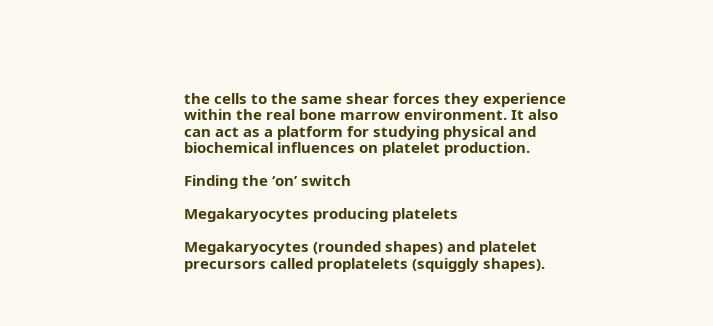the cells to the same shear forces they experience within the real bone marrow environment. It also can act as a platform for studying physical and biochemical influences on platelet production.

Finding the ‘on’ switch

Megakaryocytes producing platelets

Megakaryocytes (rounded shapes) and platelet precursors called proplatelets (squiggly shapes).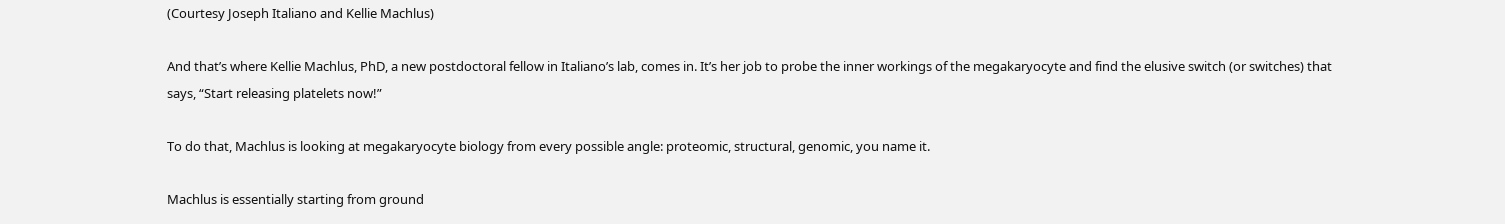(Courtesy Joseph Italiano and Kellie Machlus)

And that’s where Kellie Machlus, PhD, a new postdoctoral fellow in Italiano’s lab, comes in. It’s her job to probe the inner workings of the megakaryocyte and find the elusive switch (or switches) that says, “Start releasing platelets now!”

To do that, Machlus is looking at megakaryocyte biology from every possible angle: proteomic, structural, genomic, you name it.

Machlus is essentially starting from ground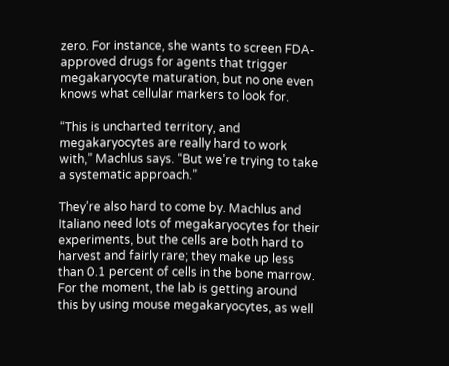zero. For instance, she wants to screen FDA-approved drugs for agents that trigger megakaryocyte maturation, but no one even knows what cellular markers to look for.

“This is uncharted territory, and megakaryocytes are really hard to work with,” Machlus says. “But we’re trying to take a systematic approach.”

They’re also hard to come by. Machlus and Italiano need lots of megakaryocytes for their experiments, but the cells are both hard to harvest and fairly rare; they make up less than 0.1 percent of cells in the bone marrow. For the moment, the lab is getting around this by using mouse megakaryocytes, as well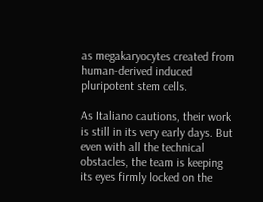as megakaryocytes created from human-derived induced pluripotent stem cells.

As Italiano cautions, their work is still in its very early days. But even with all the technical obstacles, the team is keeping its eyes firmly locked on the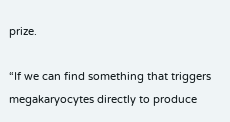prize.

“If we can find something that triggers megakaryocytes directly to produce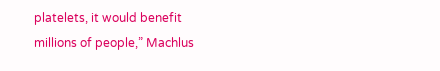platelets, it would benefit millions of people,” Machlus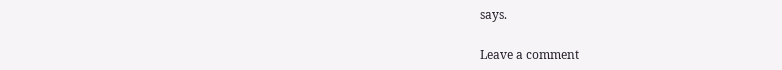says.

Leave a comment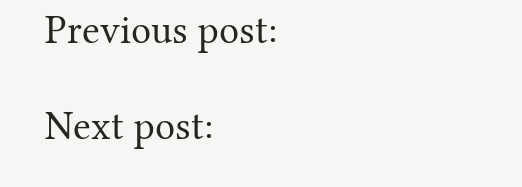Previous post:

Next post: